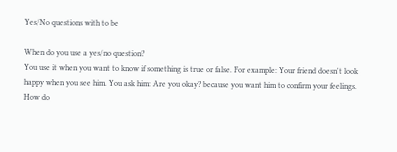Yes/No questions with to be

When do you use a yes/no question?
You use it when you want to know if something is true or false. For example: Your friend doesn't look happy when you see him. You ask him: Are you okay? because you want him to confirm your feelings.
How do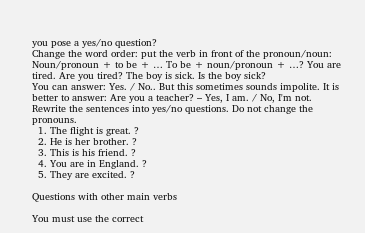you pose a yes/no question?
Change the word order: put the verb in front of the pronoun/noun: Noun/pronoun + to be + … To be + noun/pronoun + …? You are tired. Are you tired? The boy is sick. Is the boy sick?
You can answer: Yes. / No.. But this sometimes sounds impolite. It is better to answer: Are you a teacher? – Yes, I am. / No, I'm not.
Rewrite the sentences into yes/no questions. Do not change the pronouns.
  1. The flight is great. ?
  2. He is her brother. ?
  3. This is his friend. ?
  4. You are in England. ?
  5. They are excited. ?

Questions with other main verbs

You must use the correct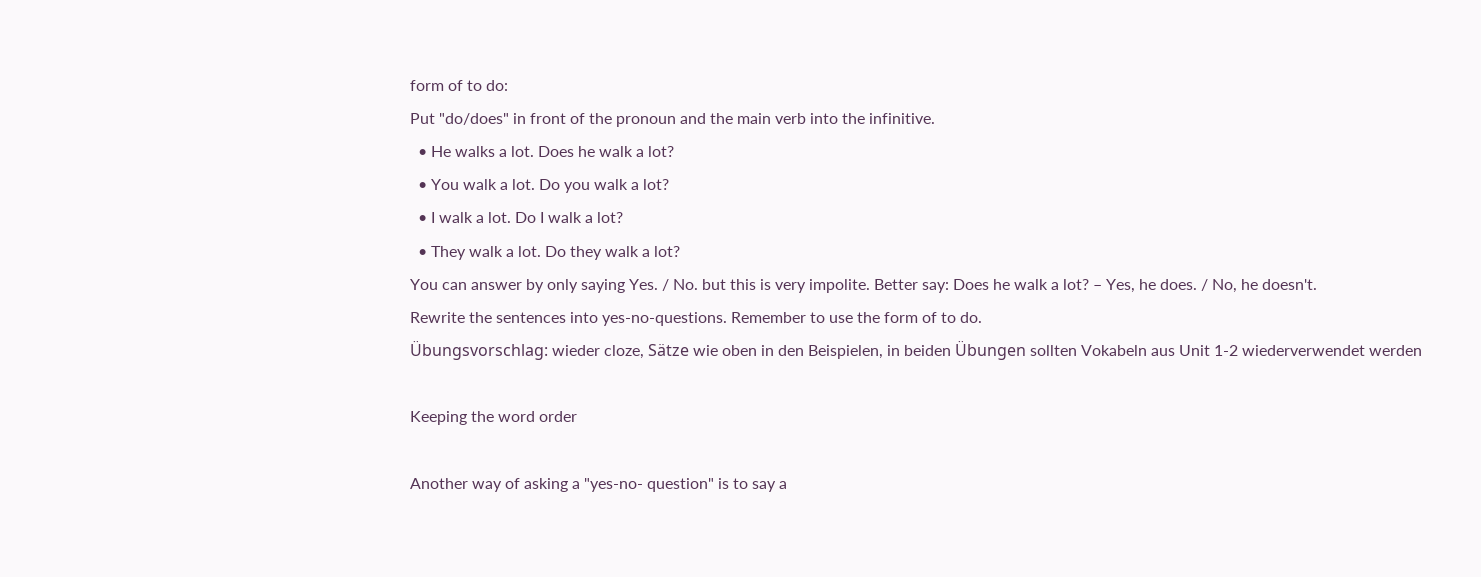form of to do:
Put "do/does" in front of the pronoun and the main verb into the infinitive.
  • He walks a lot. Does he walk a lot?
  • You walk a lot. Do you walk a lot?
  • I walk a lot. Do I walk a lot?
  • They walk a lot. Do they walk a lot?
You can answer by only saying Yes. / No. but this is very impolite. Better say: Does he walk a lot? – Yes, he does. / No, he doesn't.
Rewrite the sentences into yes-no-questions. Remember to use the form of to do.
Übungsvorschlag: wieder cloze, Sätze wie oben in den Beispielen, in beiden Übungen sollten Vokabeln aus Unit 1-2 wiederverwendet werden

Keeping the word order

Another way of asking a "yes-no- question" is to say a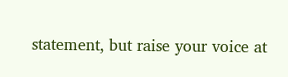statement, but raise your voice at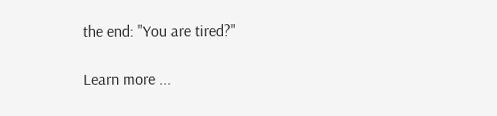the end: "You are tired?"

Learn more ...